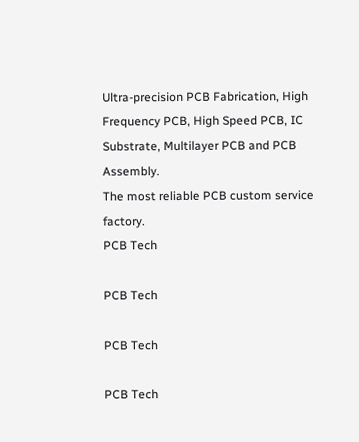Ultra-precision PCB Fabrication, High Frequency PCB, High Speed PCB, IC Substrate, Multilayer PCB and PCB Assembly.
The most reliable PCB custom service factory.
PCB Tech

PCB Tech

PCB Tech

PCB Tech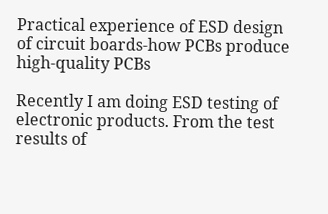Practical experience of ESD design of circuit boards-how PCBs produce high-quality PCBs

Recently I am doing ESD testing of electronic products. From the test results of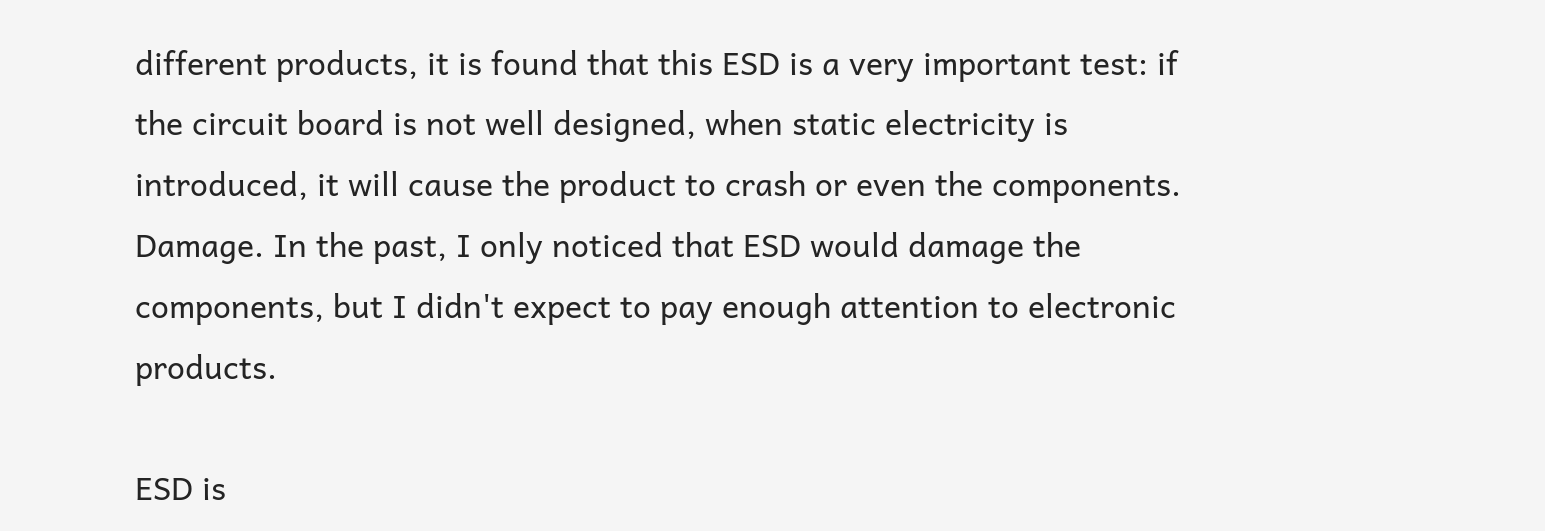different products, it is found that this ESD is a very important test: if the circuit board is not well designed, when static electricity is introduced, it will cause the product to crash or even the components. Damage. In the past, I only noticed that ESD would damage the components, but I didn't expect to pay enough attention to electronic products.

ESD is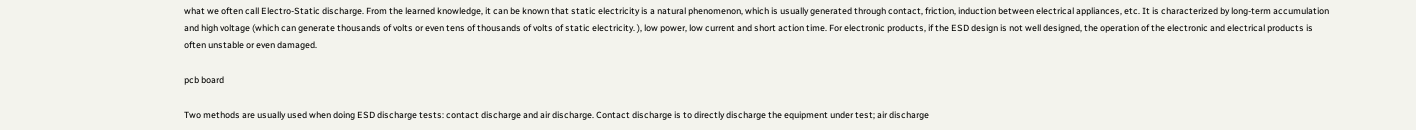what we often call Electro-Static discharge. From the learned knowledge, it can be known that static electricity is a natural phenomenon, which is usually generated through contact, friction, induction between electrical appliances, etc. It is characterized by long-term accumulation and high voltage (which can generate thousands of volts or even tens of thousands of volts of static electricity. ), low power, low current and short action time. For electronic products, if the ESD design is not well designed, the operation of the electronic and electrical products is often unstable or even damaged.

pcb board

Two methods are usually used when doing ESD discharge tests: contact discharge and air discharge. Contact discharge is to directly discharge the equipment under test; air discharge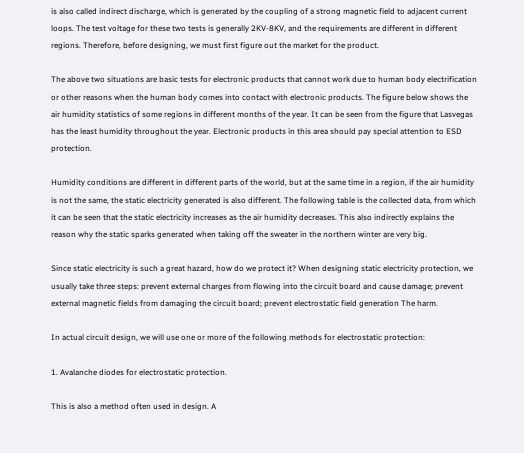is also called indirect discharge, which is generated by the coupling of a strong magnetic field to adjacent current loops. The test voltage for these two tests is generally 2KV-8KV, and the requirements are different in different regions. Therefore, before designing, we must first figure out the market for the product.

The above two situations are basic tests for electronic products that cannot work due to human body electrification or other reasons when the human body comes into contact with electronic products. The figure below shows the air humidity statistics of some regions in different months of the year. It can be seen from the figure that Lasvegas has the least humidity throughout the year. Electronic products in this area should pay special attention to ESD protection.

Humidity conditions are different in different parts of the world, but at the same time in a region, if the air humidity is not the same, the static electricity generated is also different. The following table is the collected data, from which it can be seen that the static electricity increases as the air humidity decreases. This also indirectly explains the reason why the static sparks generated when taking off the sweater in the northern winter are very big.

Since static electricity is such a great hazard, how do we protect it? When designing static electricity protection, we usually take three steps: prevent external charges from flowing into the circuit board and cause damage; prevent external magnetic fields from damaging the circuit board; prevent electrostatic field generation The harm.

In actual circuit design, we will use one or more of the following methods for electrostatic protection:

1. Avalanche diodes for electrostatic protection.

This is also a method often used in design. A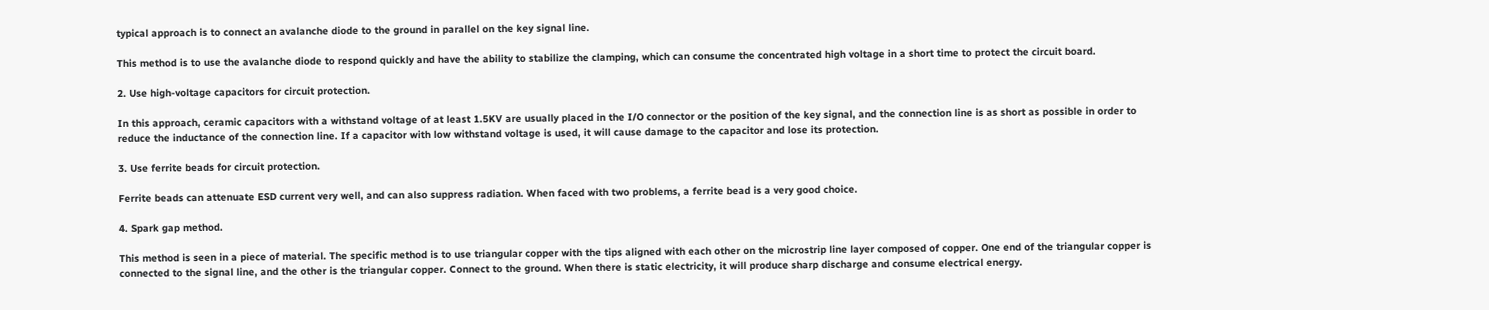typical approach is to connect an avalanche diode to the ground in parallel on the key signal line.

This method is to use the avalanche diode to respond quickly and have the ability to stabilize the clamping, which can consume the concentrated high voltage in a short time to protect the circuit board.

2. Use high-voltage capacitors for circuit protection.

In this approach, ceramic capacitors with a withstand voltage of at least 1.5KV are usually placed in the I/O connector or the position of the key signal, and the connection line is as short as possible in order to reduce the inductance of the connection line. If a capacitor with low withstand voltage is used, it will cause damage to the capacitor and lose its protection.

3. Use ferrite beads for circuit protection.

Ferrite beads can attenuate ESD current very well, and can also suppress radiation. When faced with two problems, a ferrite bead is a very good choice.

4. Spark gap method.

This method is seen in a piece of material. The specific method is to use triangular copper with the tips aligned with each other on the microstrip line layer composed of copper. One end of the triangular copper is connected to the signal line, and the other is the triangular copper. Connect to the ground. When there is static electricity, it will produce sharp discharge and consume electrical energy.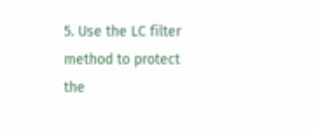5. Use the LC filter method to protect the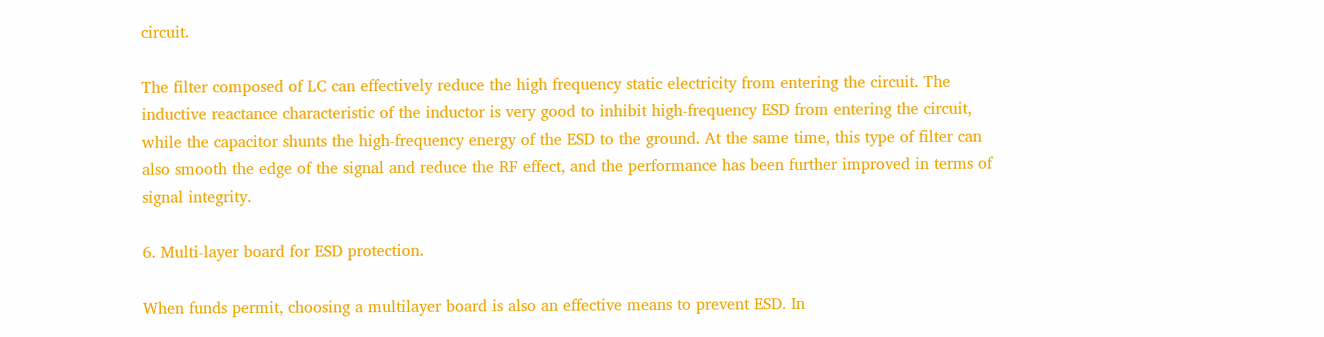circuit.

The filter composed of LC can effectively reduce the high frequency static electricity from entering the circuit. The inductive reactance characteristic of the inductor is very good to inhibit high-frequency ESD from entering the circuit, while the capacitor shunts the high-frequency energy of the ESD to the ground. At the same time, this type of filter can also smooth the edge of the signal and reduce the RF effect, and the performance has been further improved in terms of signal integrity.

6. Multi-layer board for ESD protection.

When funds permit, choosing a multilayer board is also an effective means to prevent ESD. In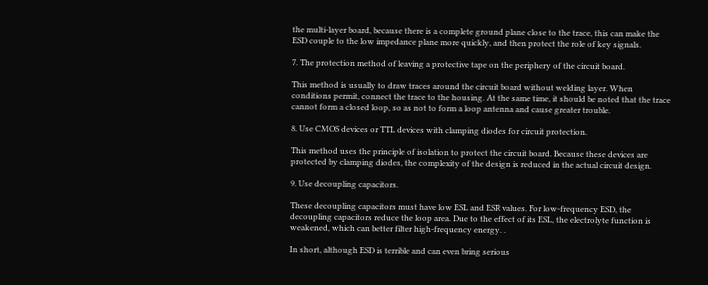the multi-layer board, because there is a complete ground plane close to the trace, this can make the ESD couple to the low impedance plane more quickly, and then protect the role of key signals.

7. The protection method of leaving a protective tape on the periphery of the circuit board.

This method is usually to draw traces around the circuit board without welding layer. When conditions permit, connect the trace to the housing. At the same time, it should be noted that the trace cannot form a closed loop, so as not to form a loop antenna and cause greater trouble.

8. Use CMOS devices or TTL devices with clamping diodes for circuit protection.

This method uses the principle of isolation to protect the circuit board. Because these devices are protected by clamping diodes, the complexity of the design is reduced in the actual circuit design.

9. Use decoupling capacitors.

These decoupling capacitors must have low ESL and ESR values. For low-frequency ESD, the decoupling capacitors reduce the loop area. Due to the effect of its ESL, the electrolyte function is weakened, which can better filter high-frequency energy. .

In short, although ESD is terrible and can even bring serious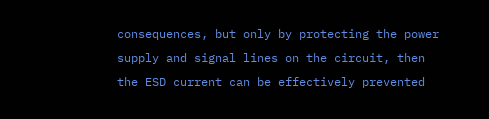consequences, but only by protecting the power supply and signal lines on the circuit, then the ESD current can be effectively prevented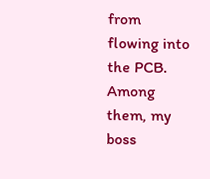from flowing into the PCB. Among them, my boss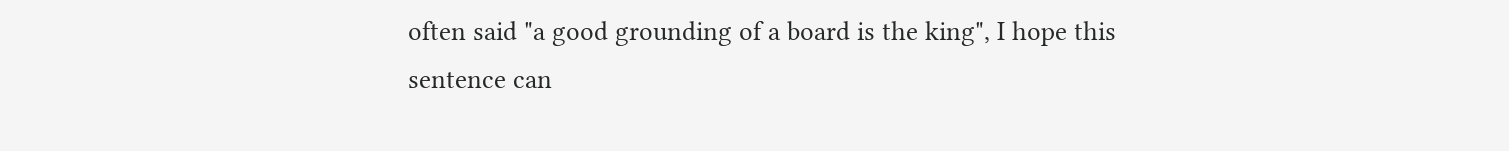often said "a good grounding of a board is the king", I hope this sentence can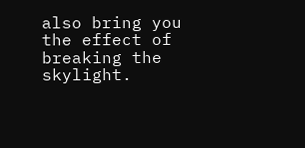also bring you the effect of breaking the skylight.